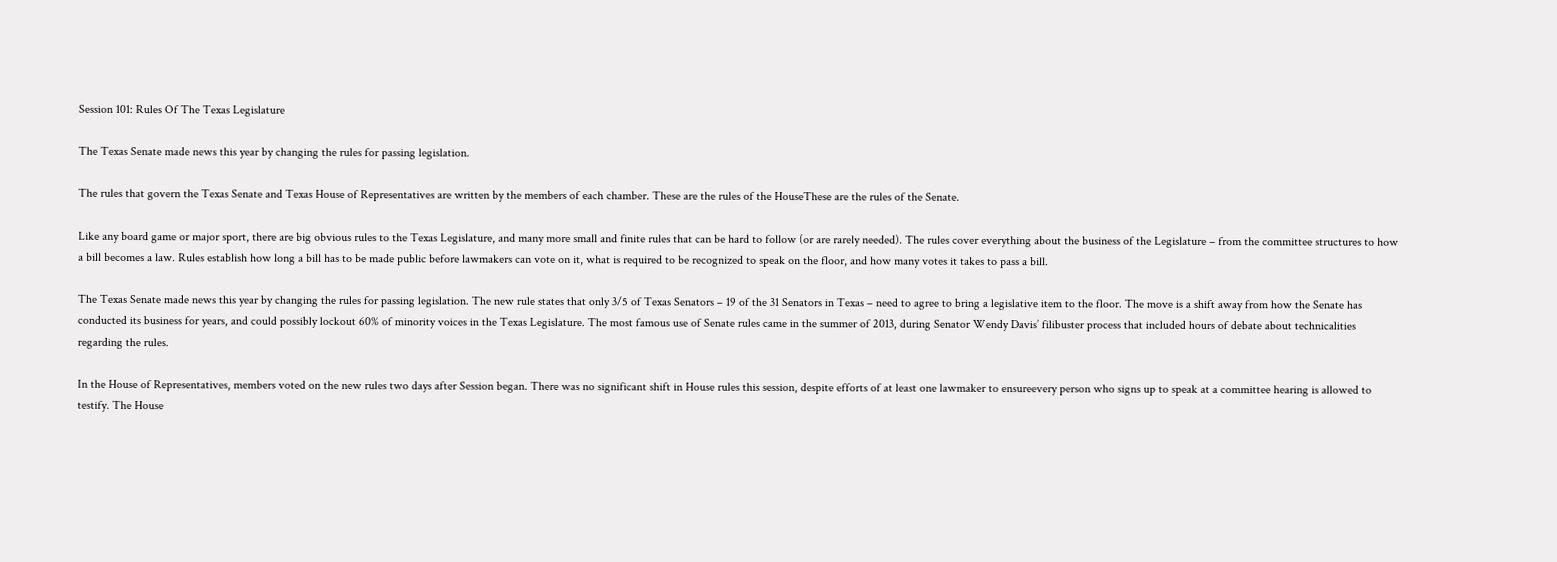Session 101: Rules Of The Texas Legislature

The Texas Senate made news this year by changing the rules for passing legislation.

The rules that govern the Texas Senate and Texas House of Representatives are written by the members of each chamber. These are the rules of the HouseThese are the rules of the Senate.

Like any board game or major sport, there are big obvious rules to the Texas Legislature, and many more small and finite rules that can be hard to follow (or are rarely needed). The rules cover everything about the business of the Legislature – from the committee structures to how a bill becomes a law. Rules establish how long a bill has to be made public before lawmakers can vote on it, what is required to be recognized to speak on the floor, and how many votes it takes to pass a bill.

The Texas Senate made news this year by changing the rules for passing legislation. The new rule states that only 3/5 of Texas Senators – 19 of the 31 Senators in Texas – need to agree to bring a legislative item to the floor. The move is a shift away from how the Senate has conducted its business for years, and could possibly lockout 60% of minority voices in the Texas Legislature. The most famous use of Senate rules came in the summer of 2013, during Senator Wendy Davis’ filibuster process that included hours of debate about technicalities regarding the rules.

In the House of Representatives, members voted on the new rules two days after Session began. There was no significant shift in House rules this session, despite efforts of at least one lawmaker to ensureevery person who signs up to speak at a committee hearing is allowed to testify. The House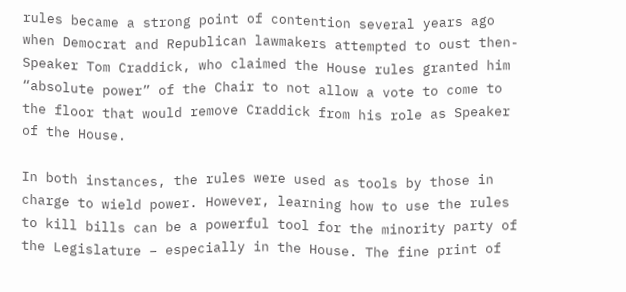rules became a strong point of contention several years ago when Democrat and Republican lawmakers attempted to oust then-Speaker Tom Craddick, who claimed the House rules granted him “absolute power” of the Chair to not allow a vote to come to the floor that would remove Craddick from his role as Speaker of the House.

In both instances, the rules were used as tools by those in charge to wield power. However, learning how to use the rules to kill bills can be a powerful tool for the minority party of the Legislature – especially in the House. The fine print of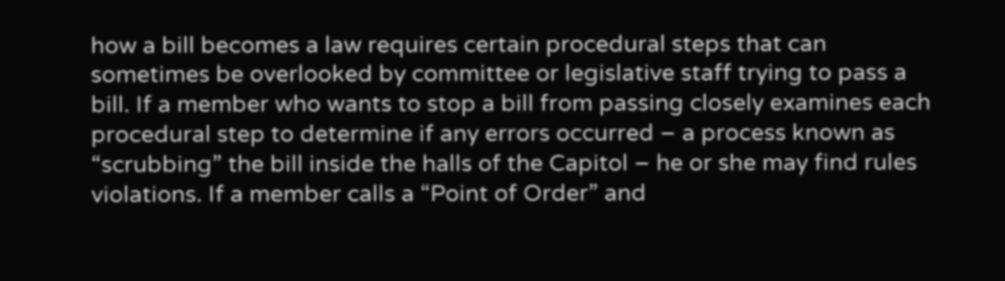how a bill becomes a law requires certain procedural steps that can sometimes be overlooked by committee or legislative staff trying to pass a bill. If a member who wants to stop a bill from passing closely examines each procedural step to determine if any errors occurred – a process known as “scrubbing” the bill inside the halls of the Capitol – he or she may find rules violations. If a member calls a “Point of Order” and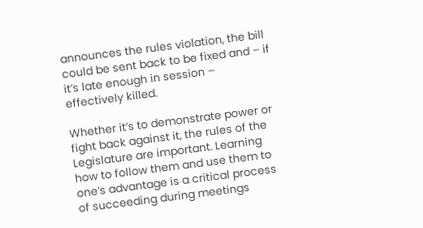announces the rules violation, the bill could be sent back to be fixed and – if it’s late enough in session – effectively killed.

Whether it’s to demonstrate power or fight back against it, the rules of the Legislature are important. Learning how to follow them and use them to one’s advantage is a critical process of succeeding during meetings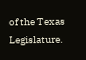of the Texas Legislature.